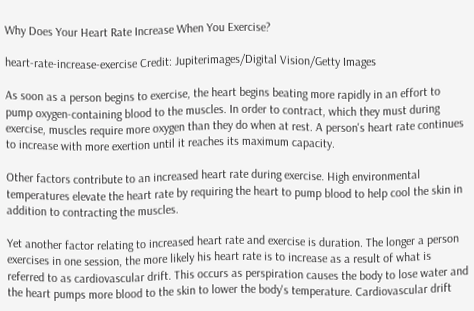Why Does Your Heart Rate Increase When You Exercise?

heart-rate-increase-exercise Credit: Jupiterimages/Digital Vision/Getty Images

As soon as a person begins to exercise, the heart begins beating more rapidly in an effort to pump oxygen-containing blood to the muscles. In order to contract, which they must during exercise, muscles require more oxygen than they do when at rest. A person's heart rate continues to increase with more exertion until it reaches its maximum capacity.

Other factors contribute to an increased heart rate during exercise. High environmental temperatures elevate the heart rate by requiring the heart to pump blood to help cool the skin in addition to contracting the muscles.

Yet another factor relating to increased heart rate and exercise is duration. The longer a person exercises in one session, the more likely his heart rate is to increase as a result of what is referred to as cardiovascular drift. This occurs as perspiration causes the body to lose water and the heart pumps more blood to the skin to lower the body's temperature. Cardiovascular drift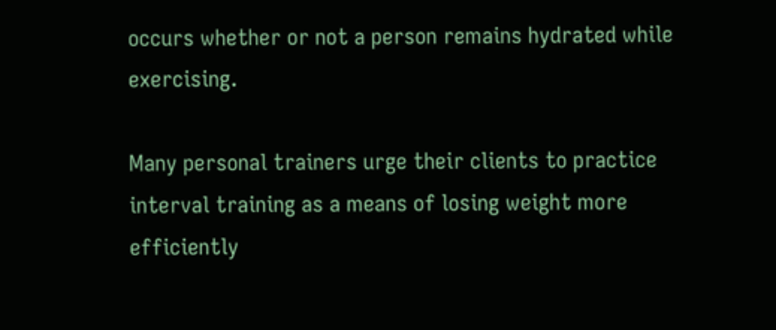occurs whether or not a person remains hydrated while exercising.

Many personal trainers urge their clients to practice interval training as a means of losing weight more efficiently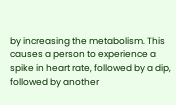by increasing the metabolism. This causes a person to experience a spike in heart rate, followed by a dip, followed by another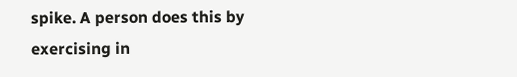spike. A person does this by exercising in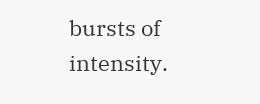bursts of intensity.